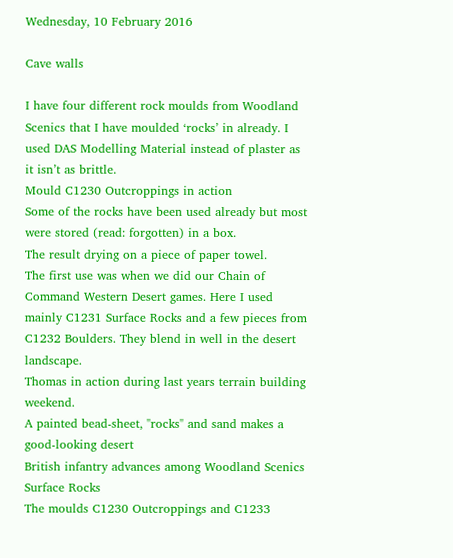Wednesday, 10 February 2016

Cave walls

I have four different rock moulds from Woodland Scenics that I have moulded ‘rocks’ in already. I used DAS Modelling Material instead of plaster as it isn’t as brittle.
Mould C1230 Outcroppings in action
Some of the rocks have been used already but most were stored (read: forgotten) in a box.
The result drying on a piece of paper towel.
The first use was when we did our Chain of Command Western Desert games. Here I used mainly C1231 Surface Rocks and a few pieces from C1232 Boulders. They blend in well in the desert landscape.
Thomas in action during last years terrain building weekend.
A painted bead-sheet, "rocks" and sand makes a good-looking desert
British infantry advances among Woodland Scenics Surface Rocks
The moulds C1230 Outcroppings and C1233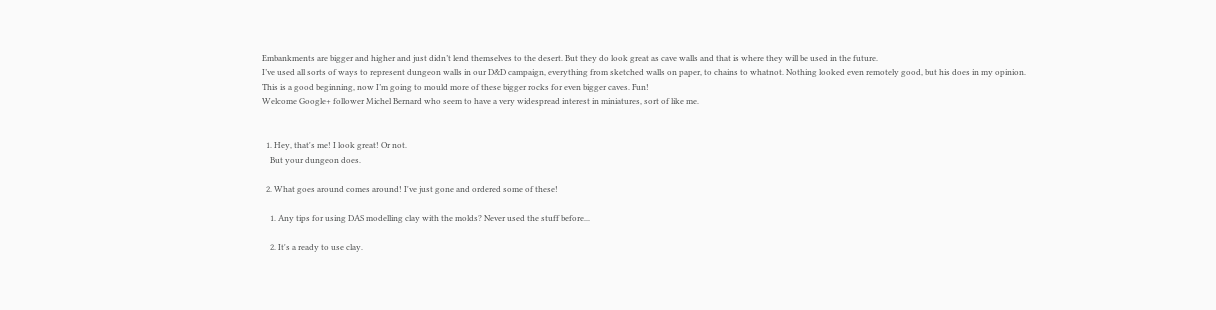Embankments are bigger and higher and just didn’t lend themselves to the desert. But they do look great as cave walls and that is where they will be used in the future.
I’ve used all sorts of ways to represent dungeon walls in our D&D campaign, everything from sketched walls on paper, to chains to whatnot. Nothing looked even remotely good, but his does in my opinion.
This is a good beginning, now I’m going to mould more of these bigger rocks for even bigger caves. Fun!
Welcome Google+ follower Michel Bernard who seem to have a very widespread interest in miniatures, sort of like me.


  1. Hey, that's me! I look great! Or not.
    But your dungeon does.

  2. What goes around comes around! I've just gone and ordered some of these!

    1. Any tips for using DAS modelling clay with the molds? Never used the stuff before...

    2. It's a ready to use clay.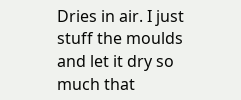Dries in air. I just stuff the moulds and let it dry so much that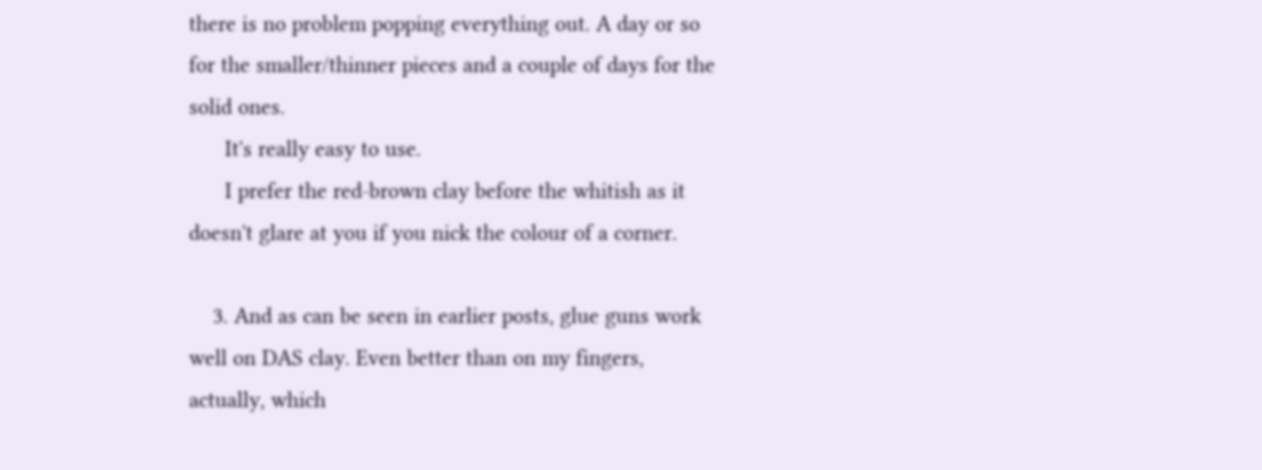there is no problem popping everything out. A day or so for the smaller/thinner pieces and a couple of days for the solid ones.
      It's really easy to use.
      I prefer the red-brown clay before the whitish as it doesn't glare at you if you nick the colour of a corner.

    3. And as can be seen in earlier posts, glue guns work well on DAS clay. Even better than on my fingers, actually, which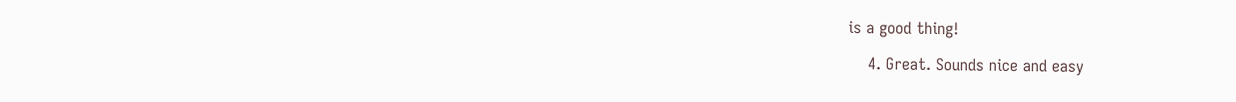is a good thing!

    4. Great. Sounds nice and easy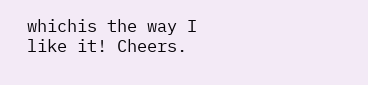whichis the way I like it! Cheers.